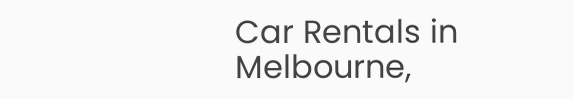Car Rentals in Melbourne,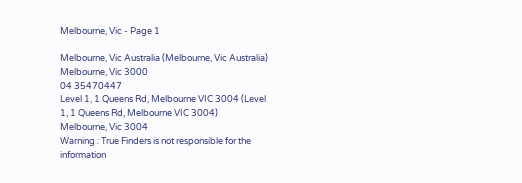Melbourne, Vic - Page 1

Melbourne, Vic Australia (Melbourne, Vic Australia)
Melbourne, Vic 3000
04 35470447
Level 1, 1 Queens Rd, Melbourne VIC 3004 (Level 1, 1 Queens Rd, Melbourne VIC 3004)
Melbourne, Vic 3004
Warning : True Finders is not responsible for the information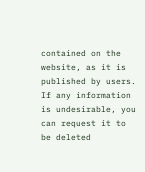contained on the website, as it is published by users. If any information is undesirable, you can request it to be deleted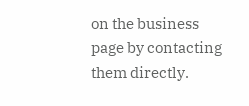on the business page by contacting them directly.